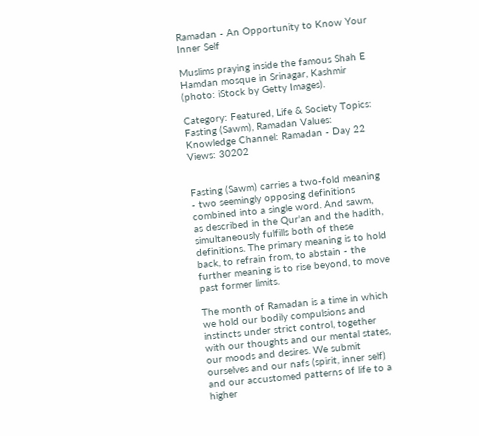Ramadan - An Opportunity to Know Your Inner Self

Muslims praying inside the famous Shah E Hamdan mosque in Srinagar, Kashmir (photo: iStock by Getty Images).

Category: Featured, Life & Society Topics: Fasting (Sawm), Ramadan Values: Knowledge Channel: Ramadan - Day 22 Views: 30202


Fasting (Sawm) carries a two-fold meaning - two seemingly opposing definitions combined into a single word. And sawm, as described in the Qur'an and the hadith, simultaneously fulfills both of these definitions. The primary meaning is to hold back, to refrain from, to abstain - the further meaning is to rise beyond, to move past former limits.

The month of Ramadan is a time in which we hold our bodily compulsions and instincts under strict control, together with our thoughts and our mental states, our moods and desires. We submit ourselves and our nafs (spirit, inner self) and our accustomed patterns of life to a higher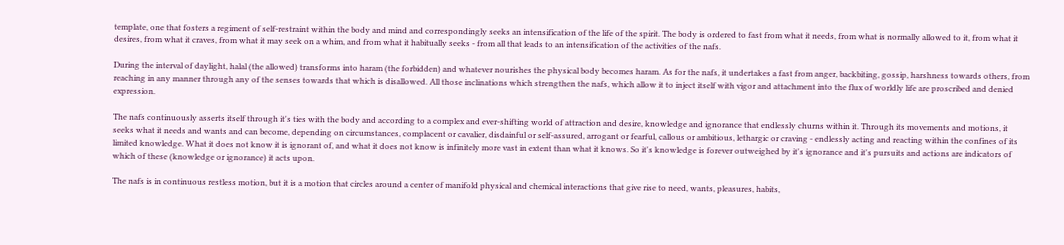template, one that fosters a regiment of self-restraint within the body and mind and correspondingly seeks an intensification of the life of the spirit. The body is ordered to fast from what it needs, from what is normally allowed to it, from what it desires, from what it craves, from what it may seek on a whim, and from what it habitually seeks - from all that leads to an intensification of the activities of the nafs.

During the interval of daylight, halal (the allowed) transforms into haram (the forbidden) and whatever nourishes the physical body becomes haram. As for the nafs, it undertakes a fast from anger, backbiting, gossip, harshness towards others, from reaching in any manner through any of the senses towards that which is disallowed. All those inclinations which strengthen the nafs, which allow it to inject itself with vigor and attachment into the flux of worldly life are proscribed and denied expression.

The nafs continuously asserts itself through it's ties with the body and according to a complex and ever-shifting world of attraction and desire, knowledge and ignorance that endlessly churns within it. Through its movements and motions, it seeks what it needs and wants and can become, depending on circumstances, complacent or cavalier, disdainful or self-assured, arrogant or fearful, callous or ambitious, lethargic or craving - endlessly acting and reacting within the confines of its limited knowledge. What it does not know it is ignorant of, and what it does not know is infinitely more vast in extent than what it knows. So it's knowledge is forever outweighed by it's ignorance and it's pursuits and actions are indicators of which of these (knowledge or ignorance) it acts upon.

The nafs is in continuous restless motion, but it is a motion that circles around a center of manifold physical and chemical interactions that give rise to need, wants, pleasures, habits,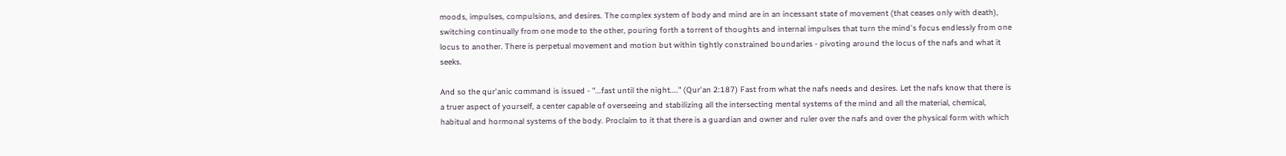moods, impulses, compulsions, and desires. The complex system of body and mind are in an incessant state of movement (that ceases only with death), switching continually from one mode to the other, pouring forth a torrent of thoughts and internal impulses that turn the mind's focus endlessly from one locus to another. There is perpetual movement and motion but within tightly constrained boundaries - pivoting around the locus of the nafs and what it seeks.

And so the qur'anic command is issued - "...fast until the night...." (Qur'an 2:187) Fast from what the nafs needs and desires. Let the nafs know that there is a truer aspect of yourself, a center capable of overseeing and stabilizing all the intersecting mental systems of the mind and all the material, chemical, habitual and hormonal systems of the body. Proclaim to it that there is a guardian and owner and ruler over the nafs and over the physical form with which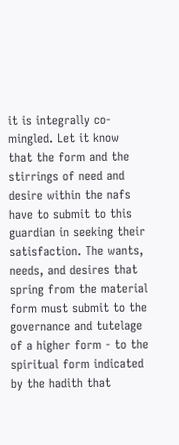it is integrally co-mingled. Let it know that the form and the stirrings of need and desire within the nafs have to submit to this guardian in seeking their satisfaction. The wants, needs, and desires that spring from the material form must submit to the governance and tutelage of a higher form - to the spiritual form indicated by the hadith that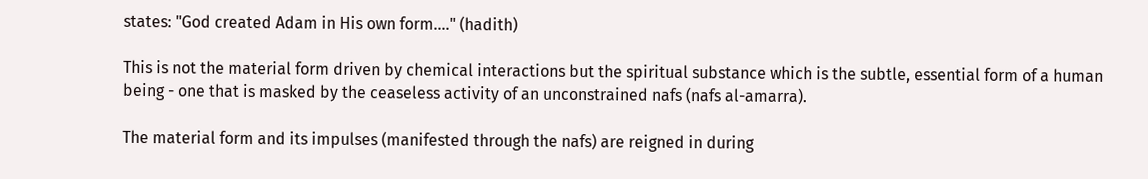states: "God created Adam in His own form...." (hadith)

This is not the material form driven by chemical interactions but the spiritual substance which is the subtle, essential form of a human being - one that is masked by the ceaseless activity of an unconstrained nafs (nafs al-amarra).

The material form and its impulses (manifested through the nafs) are reigned in during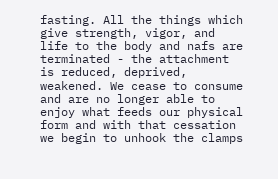fasting. All the things which give strength, vigor, and life to the body and nafs are terminated - the attachment is reduced, deprived, weakened. We cease to consume and are no longer able to enjoy what feeds our physical form and with that cessation we begin to unhook the clamps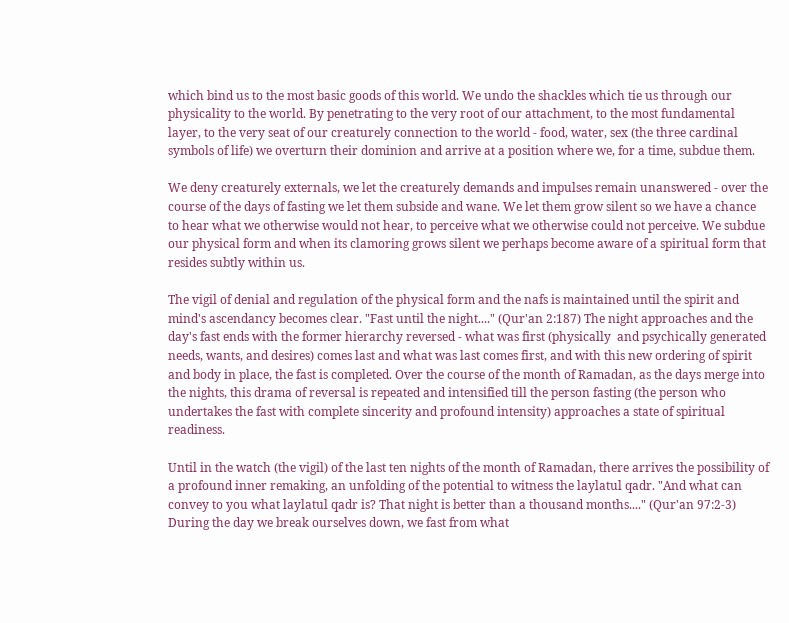which bind us to the most basic goods of this world. We undo the shackles which tie us through our physicality to the world. By penetrating to the very root of our attachment, to the most fundamental layer, to the very seat of our creaturely connection to the world - food, water, sex (the three cardinal symbols of life) we overturn their dominion and arrive at a position where we, for a time, subdue them.

We deny creaturely externals, we let the creaturely demands and impulses remain unanswered - over the course of the days of fasting we let them subside and wane. We let them grow silent so we have a chance to hear what we otherwise would not hear, to perceive what we otherwise could not perceive. We subdue our physical form and when its clamoring grows silent we perhaps become aware of a spiritual form that resides subtly within us.

The vigil of denial and regulation of the physical form and the nafs is maintained until the spirit and mind's ascendancy becomes clear. "Fast until the night...." (Qur'an 2:187) The night approaches and the day's fast ends with the former hierarchy reversed - what was first (physically  and psychically generated needs, wants, and desires) comes last and what was last comes first, and with this new ordering of spirit and body in place, the fast is completed. Over the course of the month of Ramadan, as the days merge into the nights, this drama of reversal is repeated and intensified till the person fasting (the person who undertakes the fast with complete sincerity and profound intensity) approaches a state of spiritual readiness.

Until in the watch (the vigil) of the last ten nights of the month of Ramadan, there arrives the possibility of a profound inner remaking, an unfolding of the potential to witness the laylatul qadr. "And what can convey to you what laylatul qadr is? That night is better than a thousand months...." (Qur'an 97:2-3) During the day we break ourselves down, we fast from what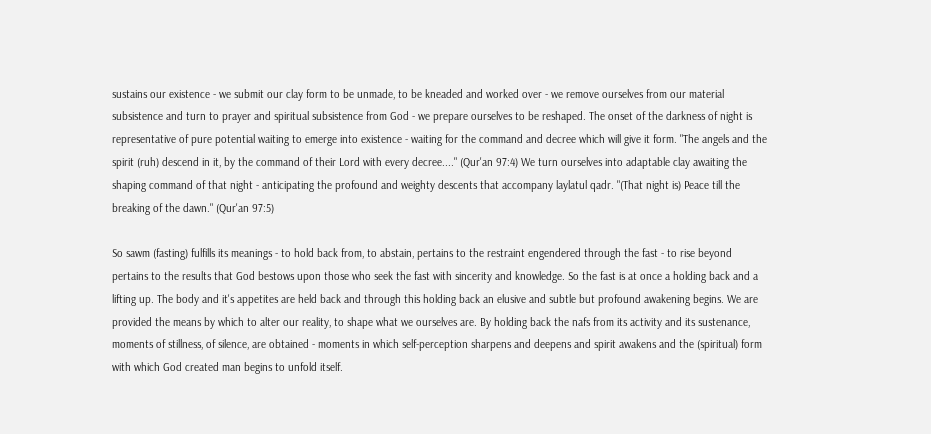sustains our existence - we submit our clay form to be unmade, to be kneaded and worked over - we remove ourselves from our material subsistence and turn to prayer and spiritual subsistence from God - we prepare ourselves to be reshaped. The onset of the darkness of night is representative of pure potential waiting to emerge into existence - waiting for the command and decree which will give it form. "The angels and the spirit (ruh) descend in it, by the command of their Lord with every decree...." (Qur'an 97:4) We turn ourselves into adaptable clay awaiting the shaping command of that night - anticipating the profound and weighty descents that accompany laylatul qadr. "(That night is) Peace till the breaking of the dawn." (Qur'an 97:5)

So sawm (fasting) fulfills its meanings - to hold back from, to abstain, pertains to the restraint engendered through the fast - to rise beyond pertains to the results that God bestows upon those who seek the fast with sincerity and knowledge. So the fast is at once a holding back and a lifting up. The body and it's appetites are held back and through this holding back an elusive and subtle but profound awakening begins. We are provided the means by which to alter our reality, to shape what we ourselves are. By holding back the nafs from its activity and its sustenance, moments of stillness, of silence, are obtained - moments in which self-perception sharpens and deepens and spirit awakens and the (spiritual) form with which God created man begins to unfold itself.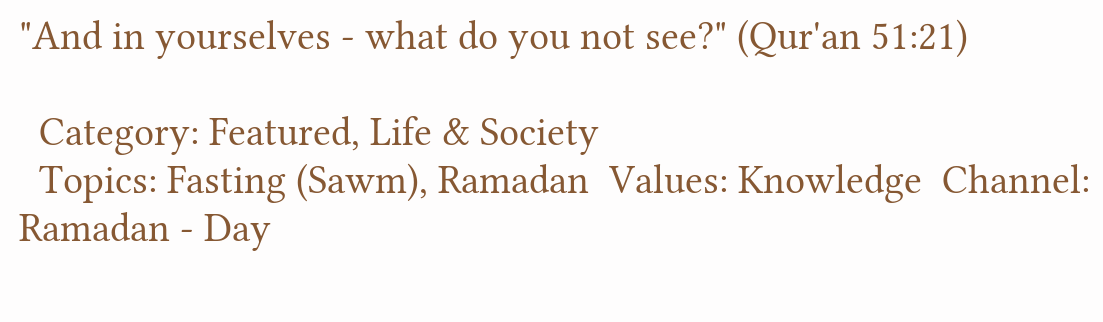"And in yourselves - what do you not see?" (Qur'an 51:21)

  Category: Featured, Life & Society
  Topics: Fasting (Sawm), Ramadan  Values: Knowledge  Channel: Ramadan - Day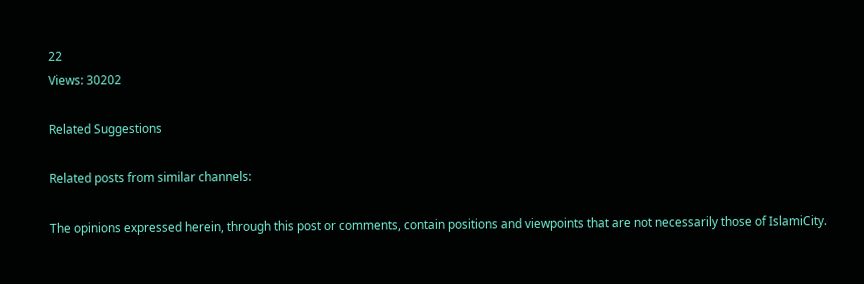22
Views: 30202

Related Suggestions

Related posts from similar channels:

The opinions expressed herein, through this post or comments, contain positions and viewpoints that are not necessarily those of IslamiCity.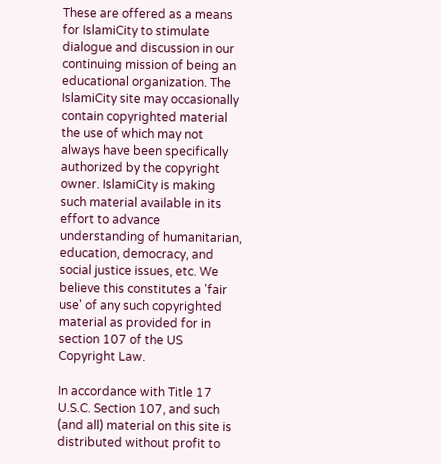These are offered as a means for IslamiCity to stimulate dialogue and discussion in our continuing mission of being an educational organization. The IslamiCity site may occasionally contain copyrighted material the use of which may not always have been specifically authorized by the copyright owner. IslamiCity is making such material available in its effort to advance understanding of humanitarian, education, democracy, and social justice issues, etc. We believe this constitutes a 'fair use' of any such copyrighted material as provided for in section 107 of the US Copyright Law.

In accordance with Title 17 U.S.C. Section 107, and such (and all) material on this site is distributed without profit to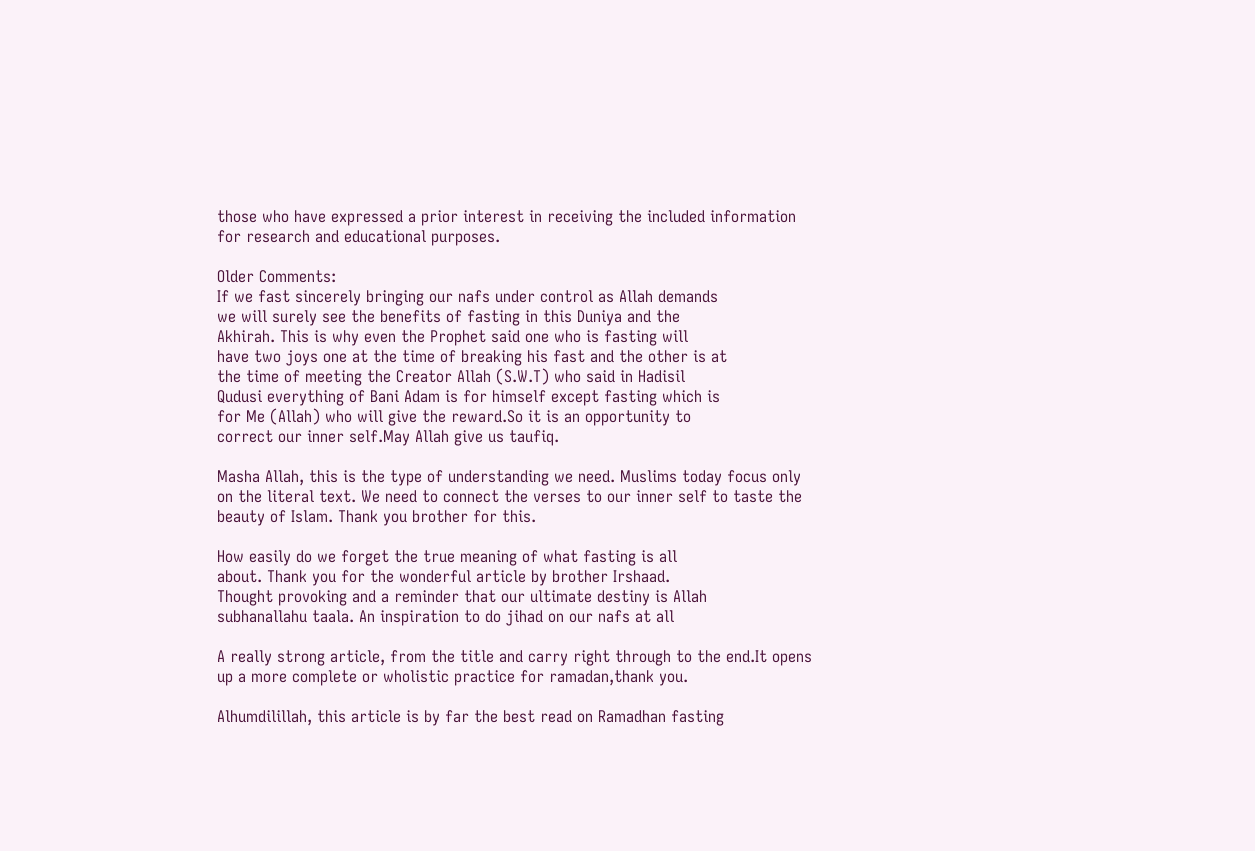those who have expressed a prior interest in receiving the included information for research and educational purposes.

Older Comments:
If we fast sincerely bringing our nafs under control as Allah demands
we will surely see the benefits of fasting in this Duniya and the
Akhirah. This is why even the Prophet said one who is fasting will
have two joys one at the time of breaking his fast and the other is at
the time of meeting the Creator Allah (S.W.T) who said in Hadisil
Qudusi everything of Bani Adam is for himself except fasting which is
for Me (Allah) who will give the reward.So it is an opportunity to
correct our inner self.May Allah give us taufiq.

Masha Allah, this is the type of understanding we need. Muslims today focus only on the literal text. We need to connect the verses to our inner self to taste the beauty of Islam. Thank you brother for this.

How easily do we forget the true meaning of what fasting is all
about. Thank you for the wonderful article by brother Irshaad.
Thought provoking and a reminder that our ultimate destiny is Allah
subhanallahu taala. An inspiration to do jihad on our nafs at all

A really strong article, from the title and carry right through to the end.It opens up a more complete or wholistic practice for ramadan,thank you.

Alhumdilillah, this article is by far the best read on Ramadhan fasting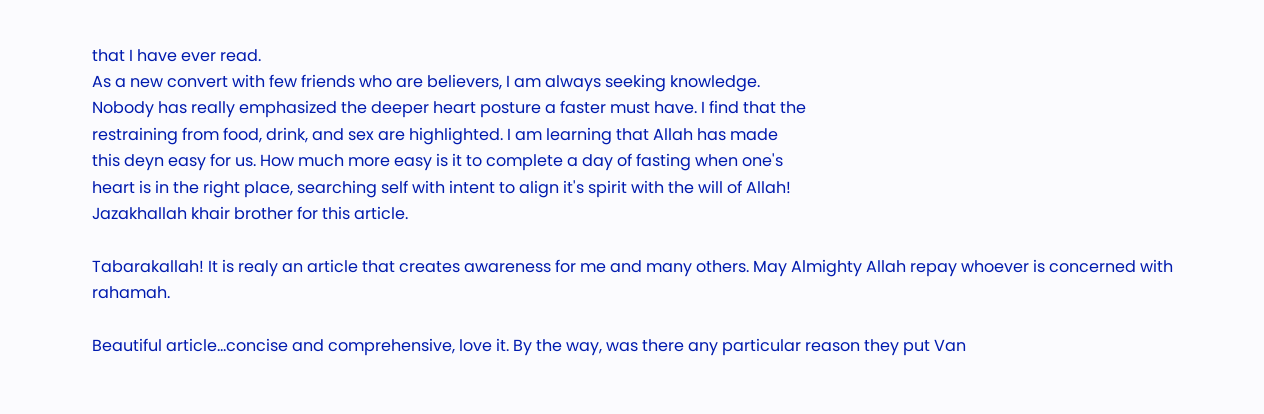that I have ever read.
As a new convert with few friends who are believers, I am always seeking knowledge.
Nobody has really emphasized the deeper heart posture a faster must have. I find that the
restraining from food, drink, and sex are highlighted. I am learning that Allah has made
this deyn easy for us. How much more easy is it to complete a day of fasting when one's
heart is in the right place, searching self with intent to align it's spirit with the will of Allah!
Jazakhallah khair brother for this article.

Tabarakallah! It is realy an article that creates awareness for me and many others. May Almighty Allah repay whoever is concerned with rahamah.

Beautiful article...concise and comprehensive, love it. By the way, was there any particular reason they put Van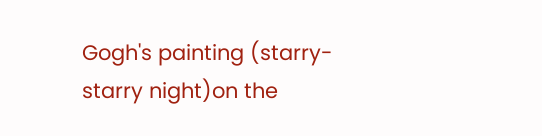Gogh's painting (starry-starry night)on the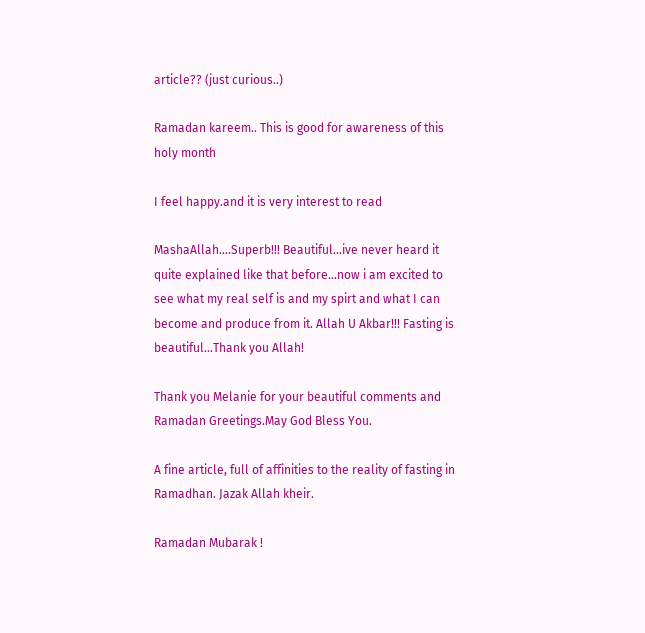article?? (just curious..)

Ramadan kareem.. This is good for awareness of this holy month

I feel happy.and it is very interest to read

MashaAllah....Superb!!! Beautiful...ive never heard it quite explained like that before...now i am excited to see what my real self is and my spirt and what I can become and produce from it. Allah U Akbar!!! Fasting is beautiful...Thank you Allah!

Thank you Melanie for your beautiful comments and Ramadan Greetings.May God Bless You.

A fine article, full of affinities to the reality of fasting in
Ramadhan. Jazak Allah kheir.

Ramadan Mubarak !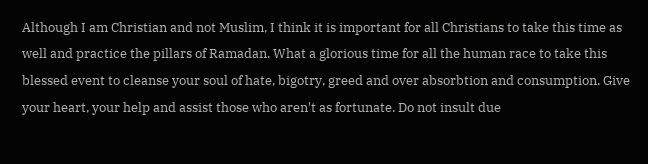Although I am Christian and not Muslim, I think it is important for all Christians to take this time as well and practice the pillars of Ramadan. What a glorious time for all the human race to take this blessed event to cleanse your soul of hate, bigotry, greed and over absorbtion and consumption. Give your heart, your help and assist those who aren't as fortunate. Do not insult due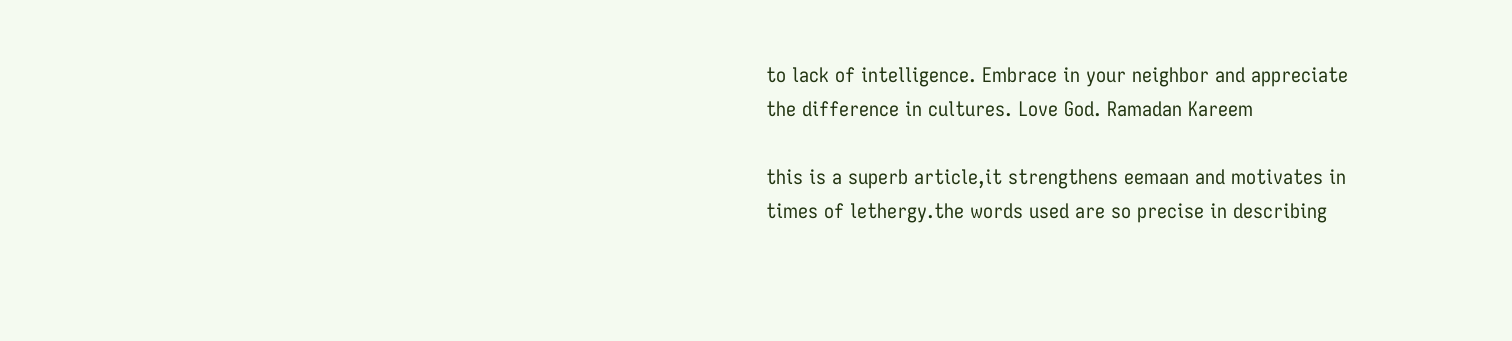to lack of intelligence. Embrace in your neighbor and appreciate the difference in cultures. Love God. Ramadan Kareem

this is a superb article,it strengthens eemaan and motivates in times of lethergy.the words used are so precise in describing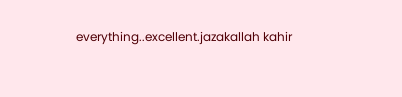everything..excellent.jazakallah kahir